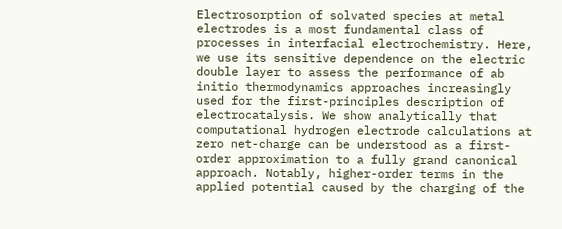Electrosorption of solvated species at metal electrodes is a most fundamental class of processes in interfacial electrochemistry. Here, we use its sensitive dependence on the electric double layer to assess the performance of ab initio thermodynamics approaches increasingly used for the first-principles description of electrocatalysis. We show analytically that computational hydrogen electrode calculations at zero net-charge can be understood as a first-order approximation to a fully grand canonical approach. Notably, higher-order terms in the applied potential caused by the charging of the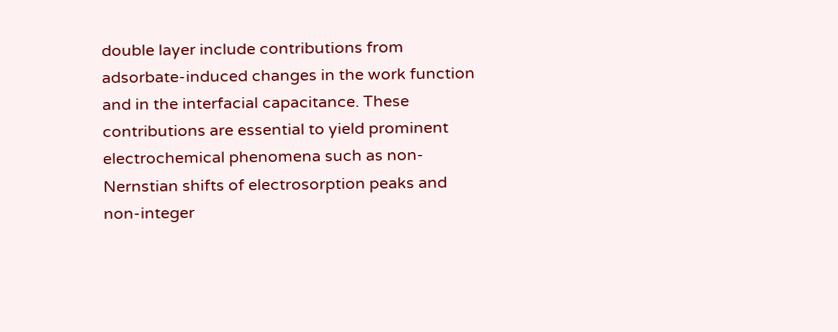double layer include contributions from adsorbate-induced changes in the work function and in the interfacial capacitance. These contributions are essential to yield prominent electrochemical phenomena such as non-Nernstian shifts of electrosorption peaks and non-integer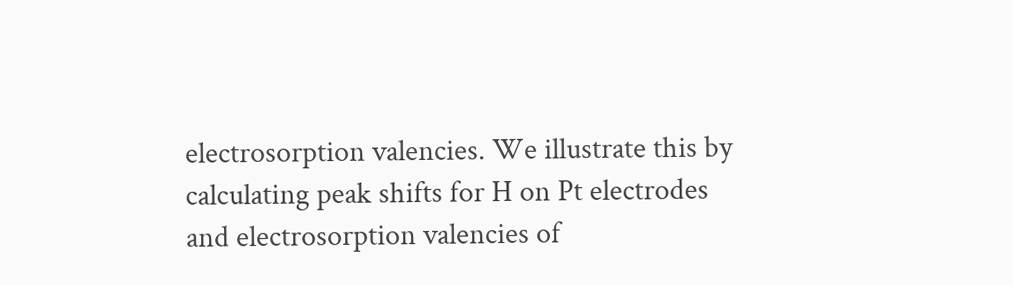electrosorption valencies. We illustrate this by calculating peak shifts for H on Pt electrodes and electrosorption valencies of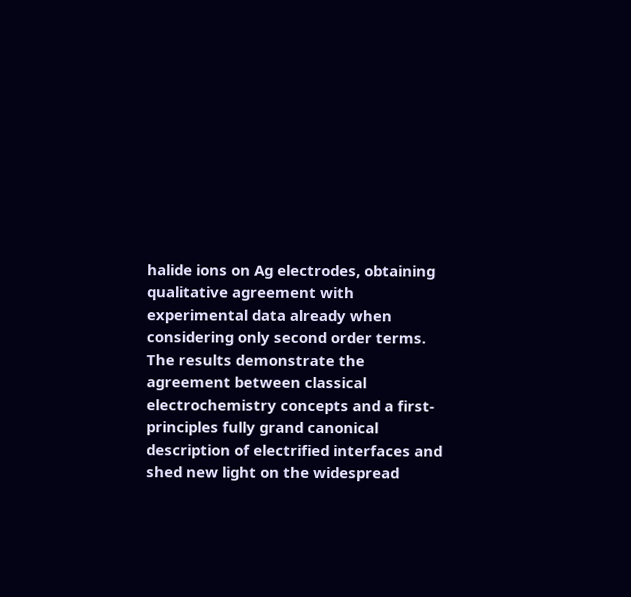halide ions on Ag electrodes, obtaining qualitative agreement with experimental data already when considering only second order terms. The results demonstrate the agreement between classical electrochemistry concepts and a first-principles fully grand canonical description of electrified interfaces and shed new light on the widespread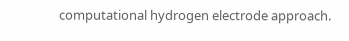computational hydrogen electrode approach.